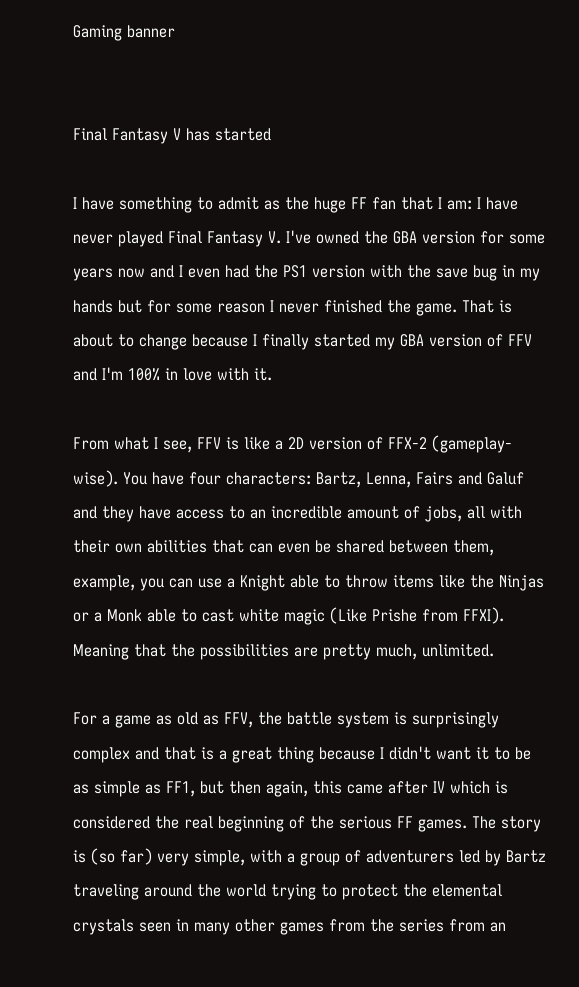Gaming banner


Final Fantasy V has started

I have something to admit as the huge FF fan that I am: I have never played Final Fantasy V. I've owned the GBA version for some years now and I even had the PS1 version with the save bug in my hands but for some reason I never finished the game. That is about to change because I finally started my GBA version of FFV and I'm 100% in love with it.

From what I see, FFV is like a 2D version of FFX-2 (gameplay-wise). You have four characters: Bartz, Lenna, Fairs and Galuf and they have access to an incredible amount of jobs, all with their own abilities that can even be shared between them, example, you can use a Knight able to throw items like the Ninjas or a Monk able to cast white magic (Like Prishe from FFXI). Meaning that the possibilities are pretty much, unlimited.

For a game as old as FFV, the battle system is surprisingly complex and that is a great thing because I didn't want it to be as simple as FF1, but then again, this came after IV which is considered the real beginning of the serious FF games. The story is (so far) very simple, with a group of adventurers led by Bartz traveling around the world trying to protect the elemental crystals seen in many other games from the series from an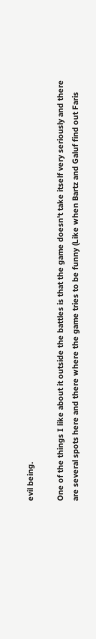evil being.

One of the things I like about it outside the battles is that the game doesn't take itself very seriously and there are several spots here and there where the game tries to be funny (Like when Bartz and Galuf find out Faris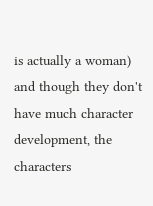is actually a woman) and though they don't have much character development, the characters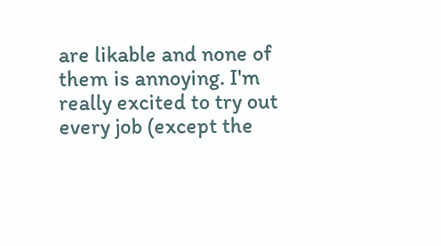are likable and none of them is annoying. I'm really excited to try out every job (except the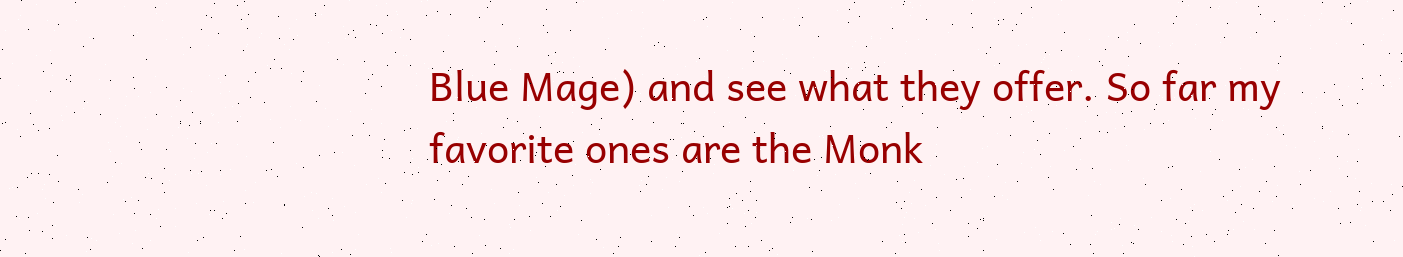Blue Mage) and see what they offer. So far my favorite ones are the Monk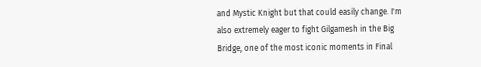and Mystic Knight but that could easily change. I'm also extremely eager to fight Gilgamesh in the Big Bridge, one of the most iconic moments in Final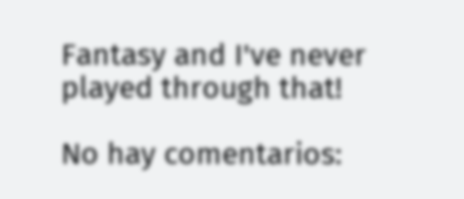Fantasy and I've never played through that!

No hay comentarios: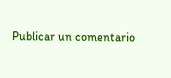Publicar un comentario